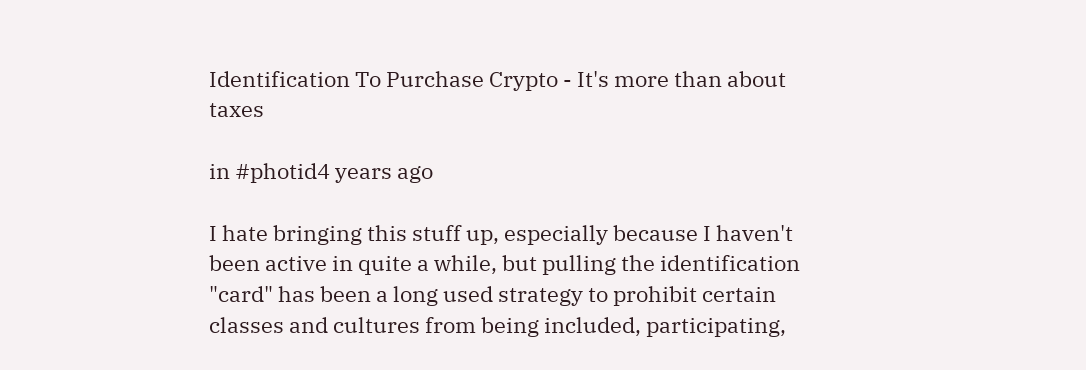Identification To Purchase Crypto - It's more than about taxes

in #photid4 years ago

I hate bringing this stuff up, especially because I haven't been active in quite a while, but pulling the identification "card" has been a long used strategy to prohibit certain classes and cultures from being included, participating,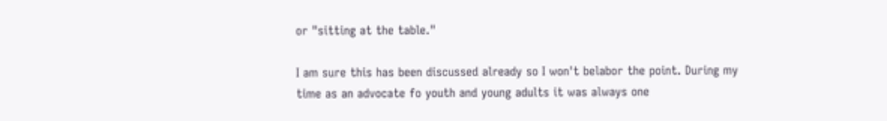or "sitting at the table."

I am sure this has been discussed already so I won't belabor the point. During my time as an advocate fo youth and young adults it was always one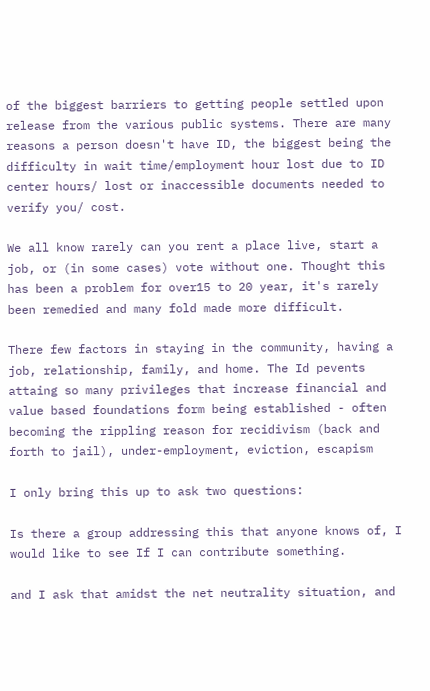of the biggest barriers to getting people settled upon release from the various public systems. There are many reasons a person doesn't have ID, the biggest being the difficulty in wait time/employment hour lost due to ID center hours/ lost or inaccessible documents needed to verify you/ cost.

We all know rarely can you rent a place live, start a job, or (in some cases) vote without one. Thought this has been a problem for over15 to 20 year, it's rarely been remedied and many fold made more difficult.

There few factors in staying in the community, having a job, relationship, family, and home. The Id pevents attaing so many privileges that increase financial and value based foundations form being established - often becoming the rippling reason for recidivism (back and forth to jail), under-employment, eviction, escapism

I only bring this up to ask two questions:

Is there a group addressing this that anyone knows of, I would like to see If I can contribute something.

and I ask that amidst the net neutrality situation, and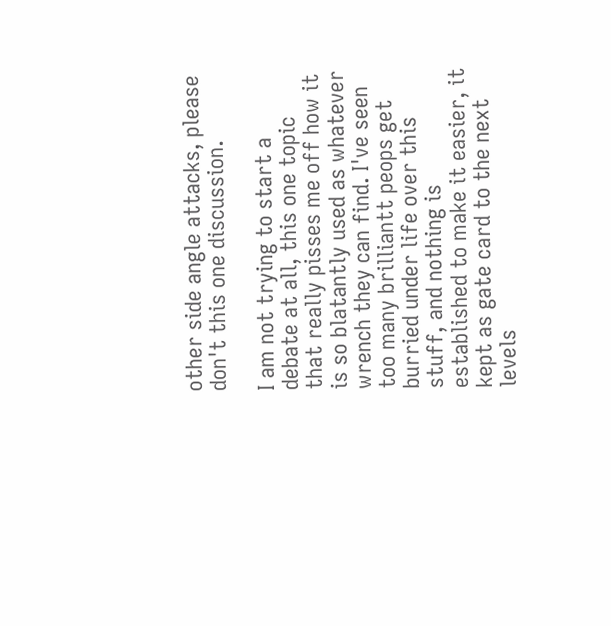other side angle attacks, please don't this one discussion.

I am not trying to start a debate at all, this one topic that really pisses me off how it is so blatantly used as whatever wrench they can find. I've seen too many brilliantt peops get burried under life over this stuff, and nothing is established to make it easier, it kept as gate card to the next levels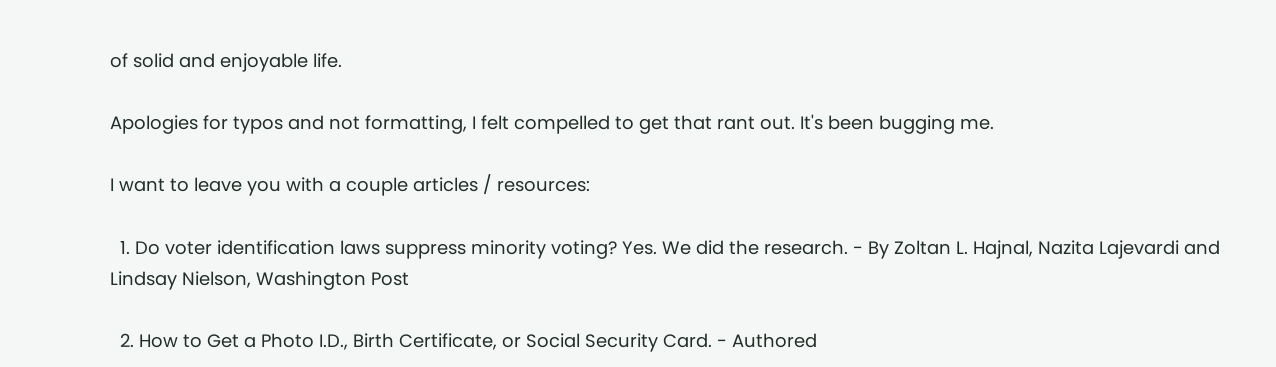of solid and enjoyable life.

Apologies for typos and not formatting, I felt compelled to get that rant out. It's been bugging me.

I want to leave you with a couple articles / resources:

  1. Do voter identification laws suppress minority voting? Yes. We did the research. - By Zoltan L. Hajnal, Nazita Lajevardi and Lindsay Nielson, Washington Post

  2. How to Get a Photo I.D., Birth Certificate, or Social Security Card. - Authored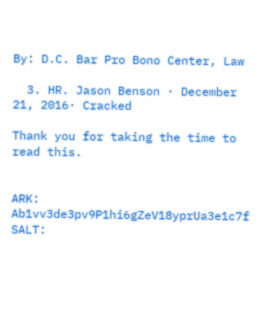By: D.C. Bar Pro Bono Center, Law

  3. HR. Jason Benson · December 21, 2016· Cracked

Thank you for taking the time to read this.


ARK: Ab1vv3de3pv9P1hi6gZeV18yprUa3e1c7f
SALT: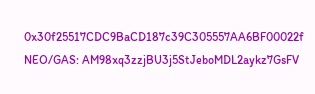0x30f25517CDC9BaCD187c39C305557AA6BF00022f
NEO/GAS: AM98xq3zzjBU3j5StJeboMDL2aykz7GsFV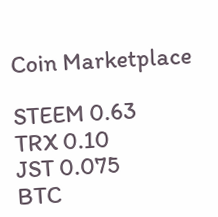Coin Marketplace

STEEM 0.63
TRX 0.10
JST 0.075
BTC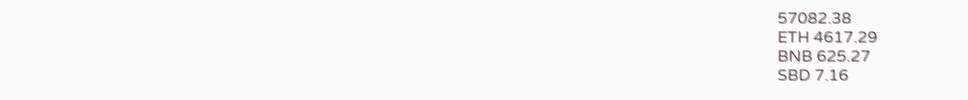57082.38
ETH 4617.29
BNB 625.27
SBD 7.16